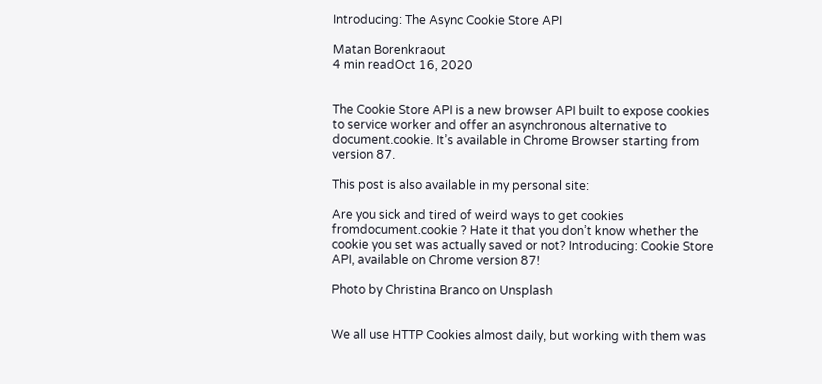Introducing: The Async Cookie Store API

Matan Borenkraout
4 min readOct 16, 2020


The Cookie Store API is a new browser API built to expose cookies to service worker and offer an asynchronous alternative to document.cookie. It’s available in Chrome Browser starting from version 87.

This post is also available in my personal site:

Are you sick and tired of weird ways to get cookies fromdocument.cookie ? Hate it that you don’t know whether the cookie you set was actually saved or not? Introducing: Cookie Store API, available on Chrome version 87!

Photo by Christina Branco on Unsplash


We all use HTTP Cookies almost daily, but working with them was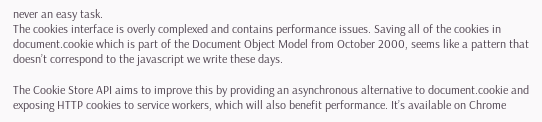never an easy task.
The cookies interface is overly complexed and contains performance issues. Saving all of the cookies in document.cookie which is part of the Document Object Model from October 2000, seems like a pattern that doesn’t correspond to the javascript we write these days.

The Cookie Store API aims to improve this by providing an asynchronous alternative to document.cookie and exposing HTTP cookies to service workers, which will also benefit performance. It’s available on Chrome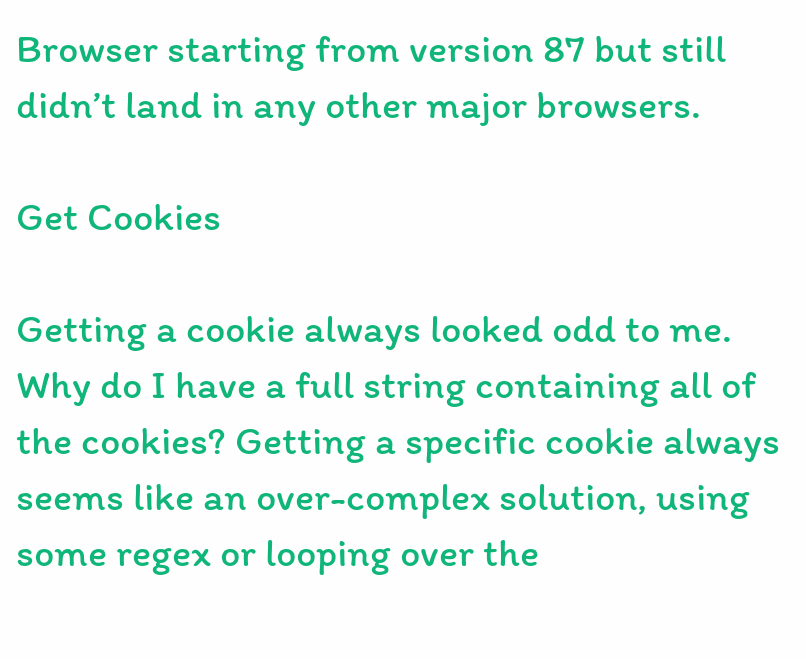Browser starting from version 87 but still didn’t land in any other major browsers.

Get Cookies

Getting a cookie always looked odd to me. Why do I have a full string containing all of the cookies? Getting a specific cookie always seems like an over-complex solution, using some regex or looping over the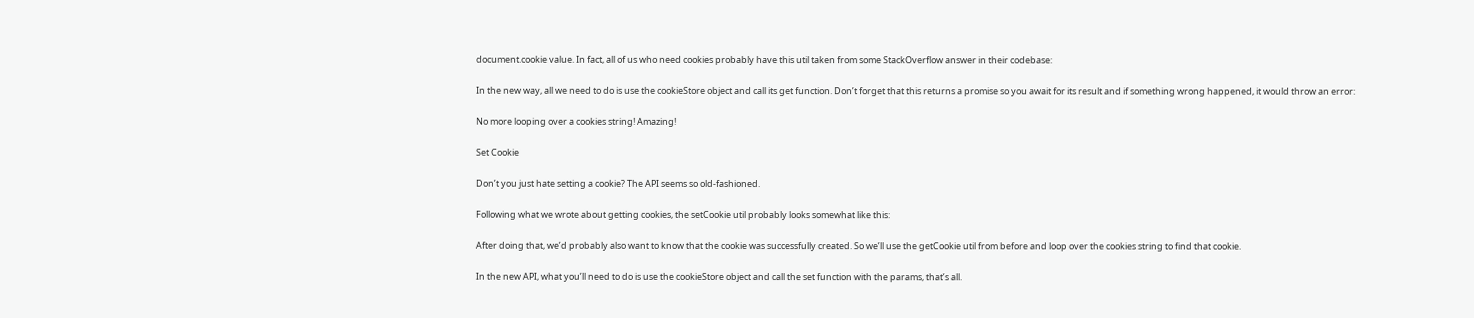document.cookie value. In fact, all of us who need cookies probably have this util taken from some StackOverflow answer in their codebase:

In the new way, all we need to do is use the cookieStore object and call its get function. Don’t forget that this returns a promise so you await for its result and if something wrong happened, it would throw an error:

No more looping over a cookies string! Amazing!

Set Cookie

Don’t you just hate setting a cookie? The API seems so old-fashioned.

Following what we wrote about getting cookies, the setCookie util probably looks somewhat like this:

After doing that, we’d probably also want to know that the cookie was successfully created. So we’ll use the getCookie util from before and loop over the cookies string to find that cookie.

In the new API, what you’ll need to do is use the cookieStore object and call the set function with the params, that’s all.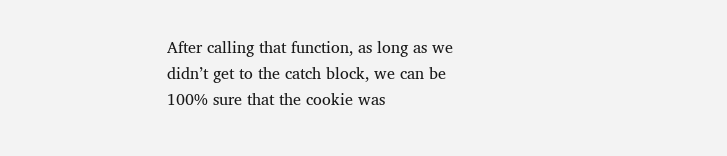After calling that function, as long as we didn’t get to the catch block, we can be 100% sure that the cookie was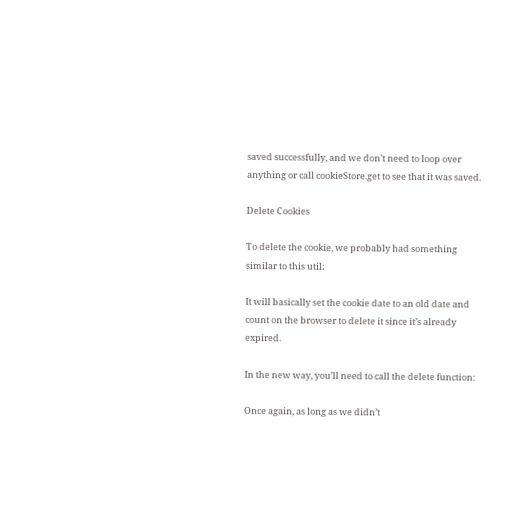saved successfully, and we don’t need to loop over anything or call cookieStore.get to see that it was saved.

Delete Cookies

To delete the cookie, we probably had something similar to this util:

It will basically set the cookie date to an old date and count on the browser to delete it since it’s already expired.

In the new way, you’ll need to call the delete function:

Once again, as long as we didn’t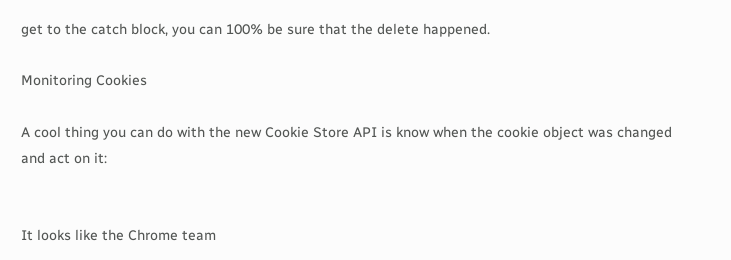get to the catch block, you can 100% be sure that the delete happened.

Monitoring Cookies

A cool thing you can do with the new Cookie Store API is know when the cookie object was changed and act on it:


It looks like the Chrome team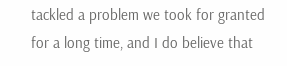tackled a problem we took for granted for a long time, and I do believe that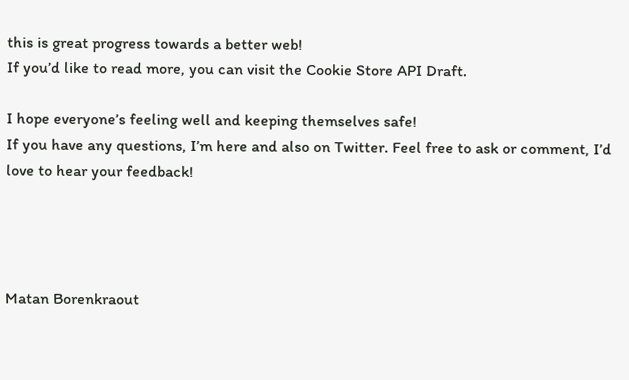this is great progress towards a better web!
If you’d like to read more, you can visit the Cookie Store API Draft.

I hope everyone’s feeling well and keeping themselves safe!
If you have any questions, I’m here and also on Twitter. Feel free to ask or comment, I’d love to hear your feedback!




Matan Borenkraout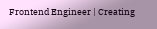Frontend Engineer | Creating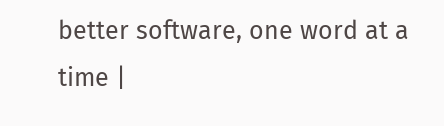better software, one word at a time |